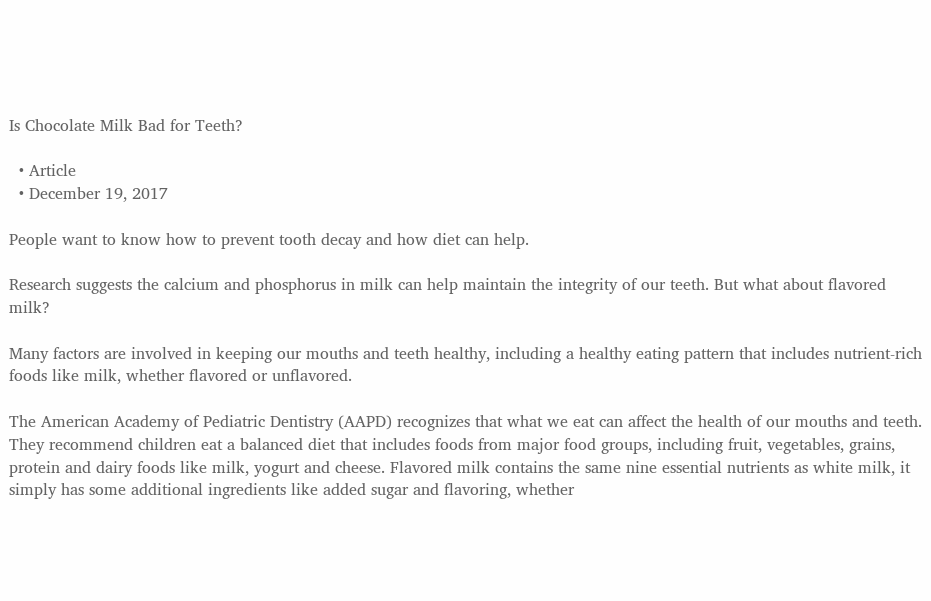Is Chocolate Milk Bad for Teeth?

  • Article
  • December 19, 2017

People want to know how to prevent tooth decay and how diet can help.

Research suggests the calcium and phosphorus in milk can help maintain the integrity of our teeth. But what about flavored milk?

Many factors are involved in keeping our mouths and teeth healthy, including a healthy eating pattern that includes nutrient-rich foods like milk, whether flavored or unflavored.

The American Academy of Pediatric Dentistry (AAPD) recognizes that what we eat can affect the health of our mouths and teeth. They recommend children eat a balanced diet that includes foods from major food groups, including fruit, vegetables, grains, protein and dairy foods like milk, yogurt and cheese. Flavored milk contains the same nine essential nutrients as white milk, it simply has some additional ingredients like added sugar and flavoring, whether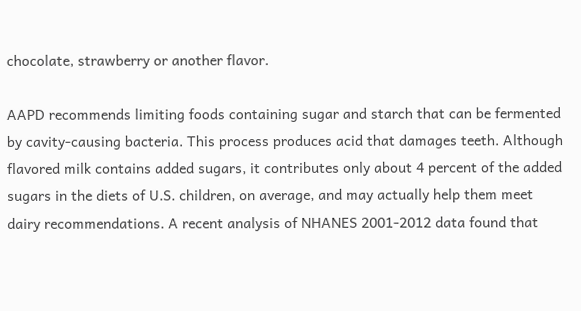chocolate, strawberry or another flavor.

AAPD recommends limiting foods containing sugar and starch that can be fermented by cavity-causing bacteria. This process produces acid that damages teeth. Although flavored milk contains added sugars, it contributes only about 4 percent of the added sugars in the diets of U.S. children, on average, and may actually help them meet dairy recommendations. A recent analysis of NHANES 2001-2012 data found that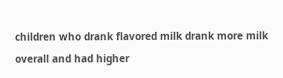children who drank flavored milk drank more milk overall and had higher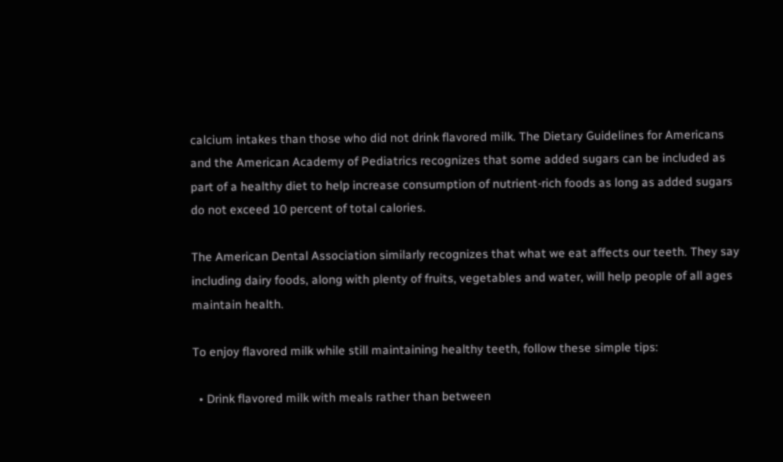calcium intakes than those who did not drink flavored milk. The Dietary Guidelines for Americans and the American Academy of Pediatrics recognizes that some added sugars can be included as part of a healthy diet to help increase consumption of nutrient-rich foods as long as added sugars do not exceed 10 percent of total calories.

The American Dental Association similarly recognizes that what we eat affects our teeth. They say including dairy foods, along with plenty of fruits, vegetables and water, will help people of all ages maintain health.

To enjoy flavored milk while still maintaining healthy teeth, follow these simple tips:

  • Drink flavored milk with meals rather than between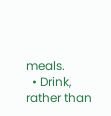meals.
  • Drink, rather than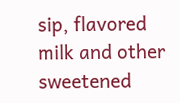sip, flavored milk and other sweetened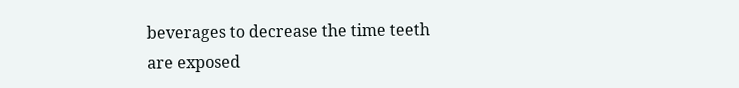beverages to decrease the time teeth are exposed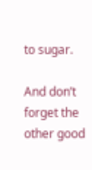to sugar.

And don’t forget the other good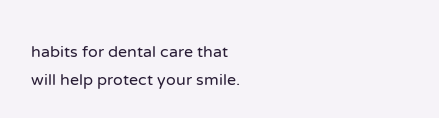habits for dental care that will help protect your smile.